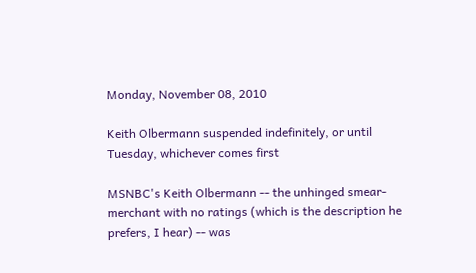Monday, November 08, 2010

Keith Olbermann suspended indefinitely, or until Tuesday, whichever comes first

MSNBC's Keith Olbermann -- the unhinged smear-merchant with no ratings (which is the description he prefers, I hear) -- was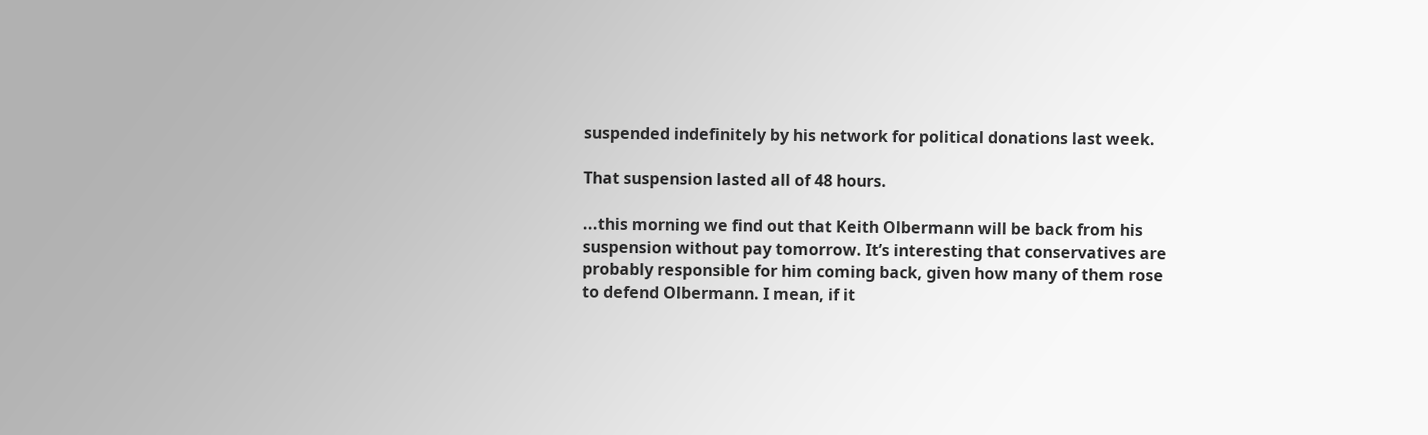suspended indefinitely by his network for political donations last week.

That suspension lasted all of 48 hours.

...this morning we find out that Keith Olbermann will be back from his suspension without pay tomorrow. It’s interesting that conservatives are probably responsible for him coming back, given how many of them rose to defend Olbermann. I mean, if it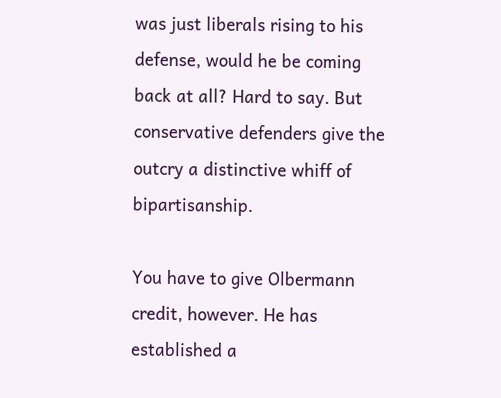was just liberals rising to his defense, would he be coming back at all? Hard to say. But conservative defenders give the outcry a distinctive whiff of bipartisanship.

You have to give Olbermann credit, however. He has established a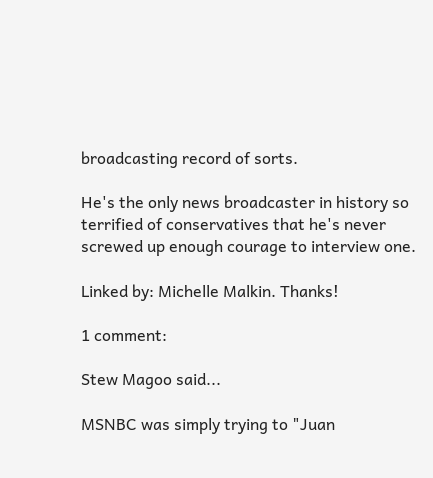broadcasting record of sorts.

He's the only news broadcaster in history so terrified of conservatives that he's never screwed up enough courage to interview one.

Linked by: Michelle Malkin. Thanks!

1 comment:

Stew Magoo said...

MSNBC was simply trying to "Juan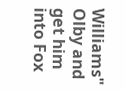Williams" Olby and get him into Fox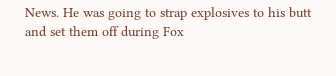News. He was going to strap explosives to his butt and set them off during Fox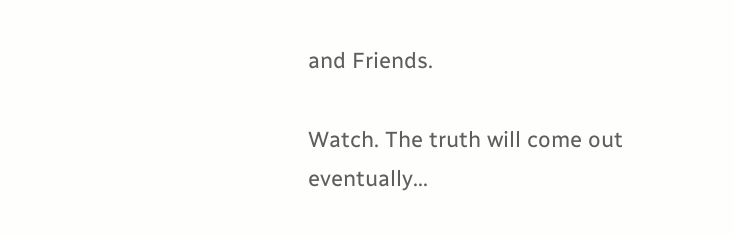and Friends.

Watch. The truth will come out eventually...